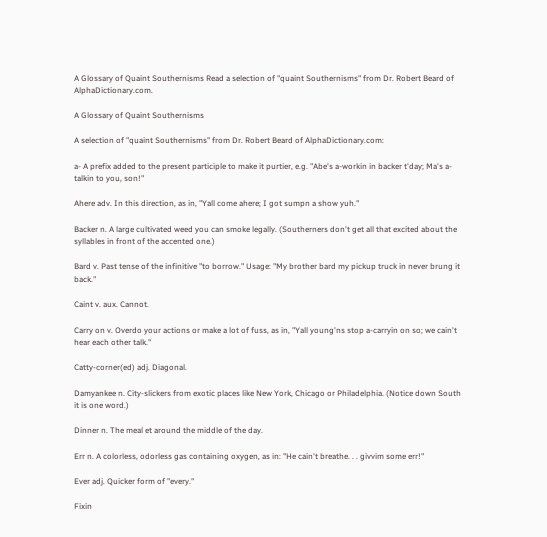A Glossary of Quaint Southernisms Read a selection of "quaint Southernisms" from Dr. Robert Beard of AlphaDictionary.com.

A Glossary of Quaint Southernisms

A selection of "quaint Southernisms" from Dr. Robert Beard of AlphaDictionary.com:

a- A prefix added to the present participle to make it purtier, e.g. "Abe's a-workin in backer t'day; Ma's a-talkin to you, son!"

Ahere adv. In this direction, as in, "Yall come ahere; I got sumpn a show yuh."

Backer n. A large cultivated weed you can smoke legally. (Southerners don't get all that excited about the syllables in front of the accented one.)

Bard v. Past tense of the infinitive "to borrow." Usage: "My brother bard my pickup truck in never brung it back."

Caint v. aux. Cannot.

Carry on v. Overdo your actions or make a lot of fuss, as in, "Yall young'ns stop a-carryin on so; we cain't hear each other talk."

Catty-corner(ed) adj. Diagonal.

Damyankee n. City-slickers from exotic places like New York, Chicago or Philadelphia. (Notice down South it is one word.)

Dinner n. The meal et around the middle of the day.

Err n. A colorless, odorless gas containing oxygen, as in: "He cain't breathe. . . givvim some err!"

Ever adj. Quicker form of "every."

Fixin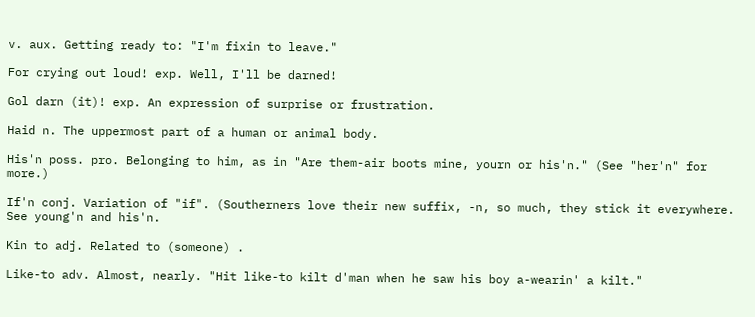v. aux. Getting ready to: "I'm fixin to leave."

For crying out loud! exp. Well, I'll be darned!

Gol darn (it)! exp. An expression of surprise or frustration.

Haid n. The uppermost part of a human or animal body.

His'n poss. pro. Belonging to him, as in "Are them-air boots mine, yourn or his'n." (See "her'n" for more.)

If'n conj. Variation of "if". (Southerners love their new suffix, -n, so much, they stick it everywhere. See young'n and his'n.

Kin to adj. Related to (someone) .

Like-to adv. Almost, nearly. "Hit like-to kilt d'man when he saw his boy a-wearin' a kilt."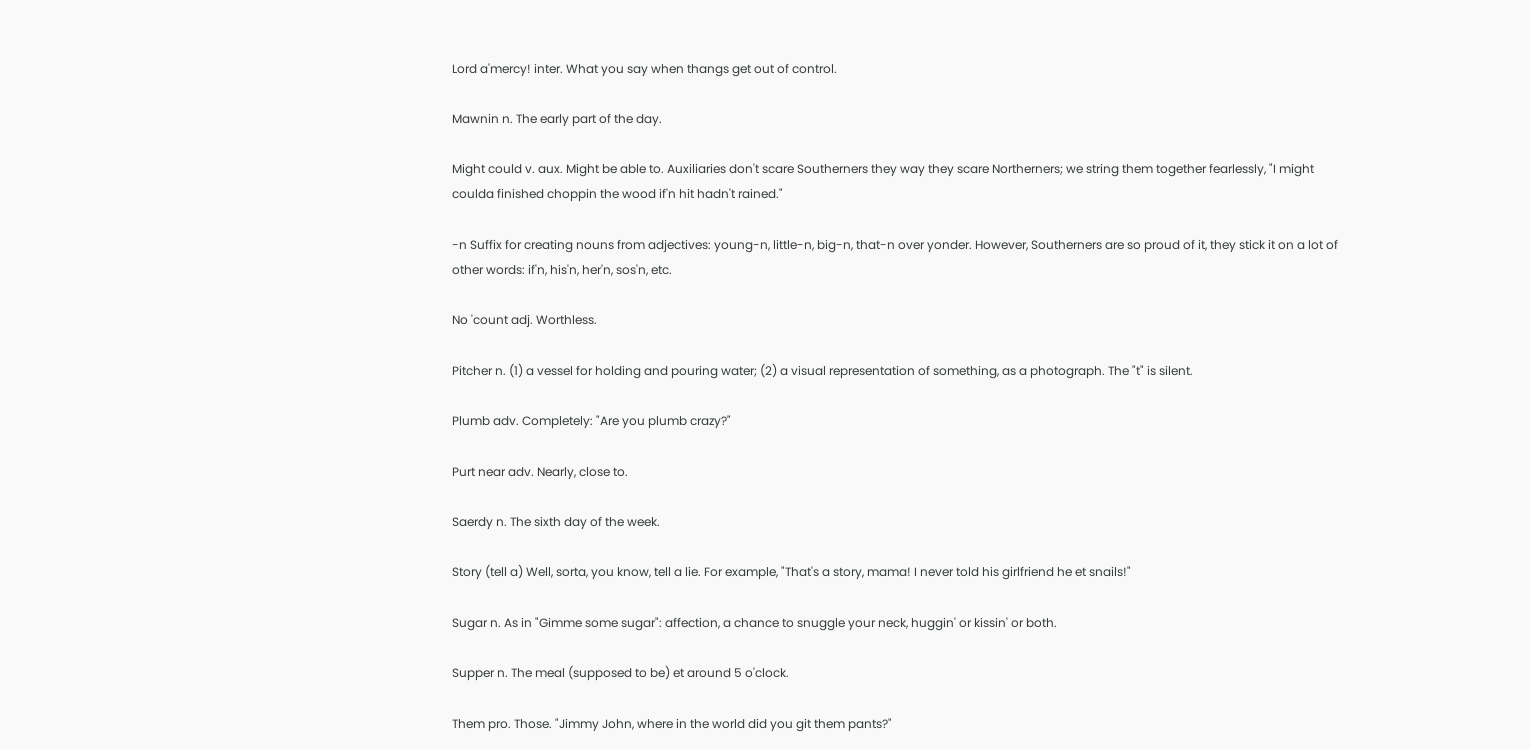Lord a'mercy! inter. What you say when thangs get out of control.

Mawnin n. The early part of the day.

Might could v. aux. Might be able to. Auxiliaries don't scare Southerners they way they scare Northerners; we string them together fearlessly, "I might coulda finished choppin the wood if'n hit hadn't rained."

-n Suffix for creating nouns from adjectives: young-n, little-n, big-n, that-n over yonder. However, Southerners are so proud of it, they stick it on a lot of other words: if'n, his'n, her'n, sos'n, etc.

No 'count adj. Worthless.

Pitcher n. (1) a vessel for holding and pouring water; (2) a visual representation of something, as a photograph. The "t" is silent.

Plumb adv. Completely: "Are you plumb crazy?"

Purt near adv. Nearly, close to.

Saerdy n. The sixth day of the week.

Story (tell a) Well, sorta, you know, tell a lie. For example, "That's a story, mama! I never told his girlfriend he et snails!"

Sugar n. As in "Gimme some sugar": affection, a chance to snuggle your neck, huggin' or kissin' or both.

Supper n. The meal (supposed to be) et around 5 o'clock.

Them pro. Those. "Jimmy John, where in the world did you git them pants?"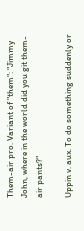Them-air pro. Variant of "them": "Jimmy John, where in the world did you git them-air pants?"

Uppin v. aux. To do something suddenly or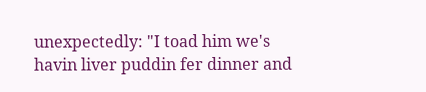unexpectedly: "I toad him we's havin liver puddin fer dinner and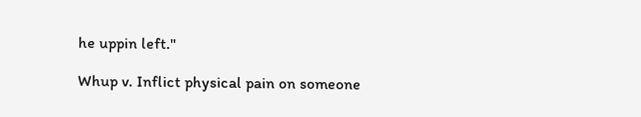he uppin left."

Whup v. Inflict physical pain on someone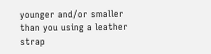younger and/or smaller than you using a leather strap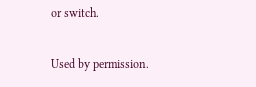or switch.

Used by permission.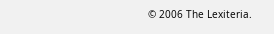© 2006 The Lexiteria.